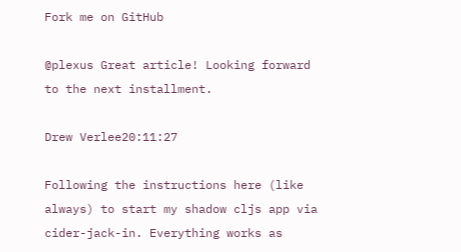Fork me on GitHub

@plexus Great article! Looking forward to the next installment.

Drew Verlee20:11:27

Following the instructions here (like always) to start my shadow cljs app via cider-jack-in. Everything works as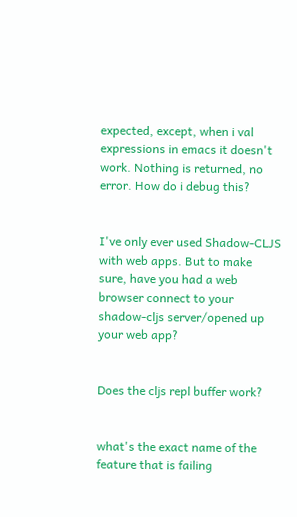expected, except, when i val expressions in emacs it doesn't work. Nothing is returned, no error. How do i debug this?


I've only ever used Shadow-CLJS with web apps. But to make sure, have you had a web browser connect to your shadow-cljs server/opened up your web app?


Does the cljs repl buffer work?


what's the exact name of the feature that is failing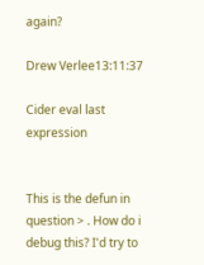again?

Drew Verlee13:11:37

Cider eval last expression


This is the defun in question > . How do i debug this? I'd try to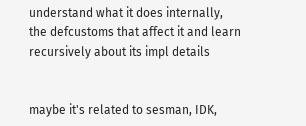understand what it does internally, the defcustoms that affect it and learn recursively about its impl details


maybe it's related to sesman, IDK,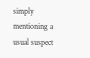simply mentioning a usual suspect